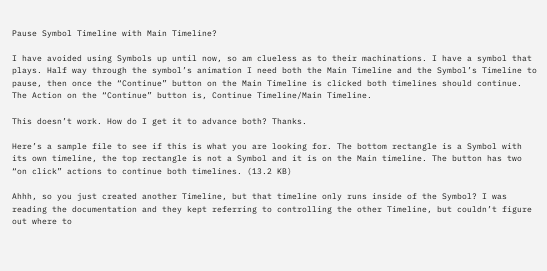Pause Symbol Timeline with Main Timeline?

I have avoided using Symbols up until now, so am clueless as to their machinations. I have a symbol that plays. Half way through the symbol’s animation I need both the Main Timeline and the Symbol’s Timeline to pause, then once the “Continue” button on the Main Timeline is clicked both timelines should continue. The Action on the “Continue” button is, Continue Timeline/Main Timeline.

This doesn’t work. How do I get it to advance both? Thanks.

Here’s a sample file to see if this is what you are looking for. The bottom rectangle is a Symbol with its own timeline, the top rectangle is not a Symbol and it is on the Main timeline. The button has two “on click” actions to continue both timelines. (13.2 KB)

Ahhh, so you just created another Timeline, but that timeline only runs inside of the Symbol? I was reading the documentation and they kept referring to controlling the other Timeline, but couldn’t figure out where to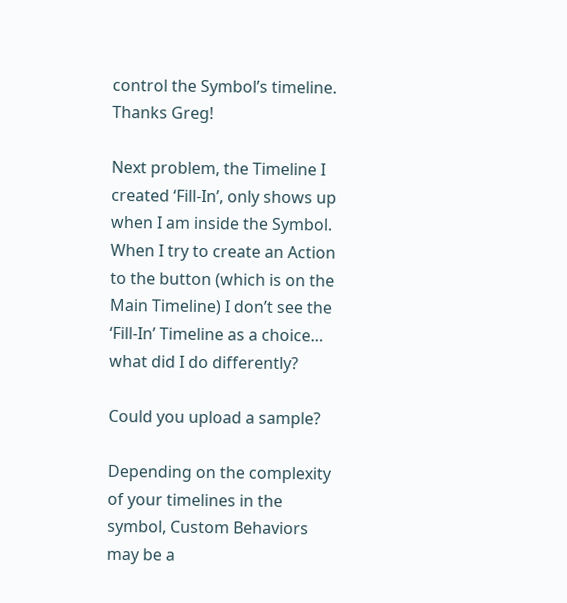control the Symbol’s timeline. Thanks Greg!

Next problem, the Timeline I created ‘Fill-In’, only shows up when I am inside the Symbol. When I try to create an Action to the button (which is on the Main Timeline) I don’t see the ‘Fill-In’ Timeline as a choice… what did I do differently?

Could you upload a sample?

Depending on the complexity of your timelines in the symbol, Custom Behaviors may be a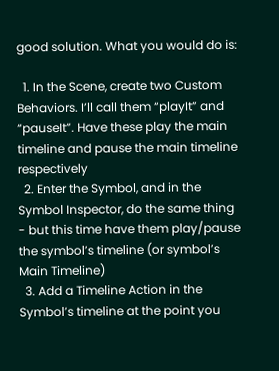good solution. What you would do is:

  1. In the Scene, create two Custom Behaviors. I’ll call them “playIt” and “pauseIt”. Have these play the main timeline and pause the main timeline respectively
  2. Enter the Symbol, and in the Symbol Inspector, do the same thing - but this time have them play/pause the symbol’s timeline (or symbol’s Main Timeline)
  3. Add a Timeline Action in the Symbol’s timeline at the point you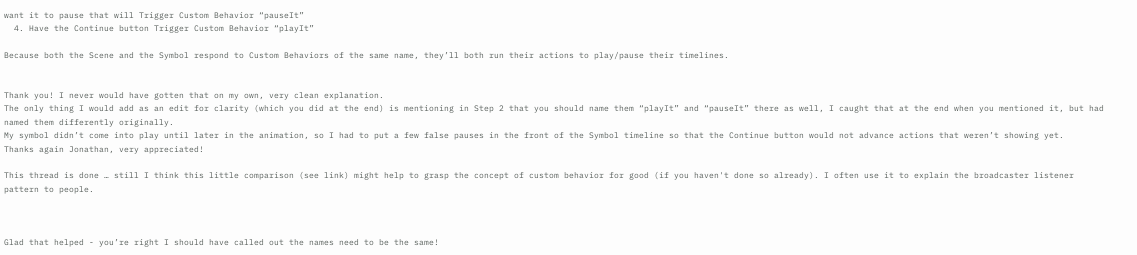want it to pause that will Trigger Custom Behavior “pauseIt”
  4. Have the Continue button Trigger Custom Behavior “playIt”

Because both the Scene and the Symbol respond to Custom Behaviors of the same name, they’ll both run their actions to play/pause their timelines.


Thank you! I never would have gotten that on my own, very clean explanation.
The only thing I would add as an edit for clarity (which you did at the end) is mentioning in Step 2 that you should name them “playIt” and “pauseIt” there as well, I caught that at the end when you mentioned it, but had named them differently originally.
My symbol didn’t come into play until later in the animation, so I had to put a few false pauses in the front of the Symbol timeline so that the Continue button would not advance actions that weren’t showing yet.
Thanks again Jonathan, very appreciated!

This thread is done … still I think this little comparison (see link) might help to grasp the concept of custom behavior for good (if you haven't done so already). I often use it to explain the broadcaster listener pattern to people.



Glad that helped - you’re right I should have called out the names need to be the same!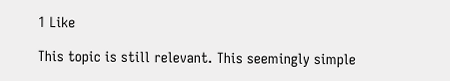1 Like

This topic is still relevant. This seemingly simple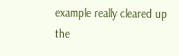example really cleared up the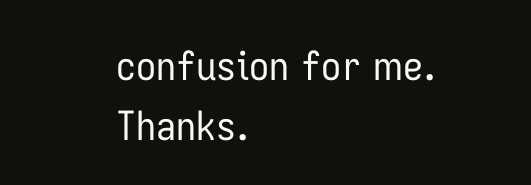confusion for me. Thanks.